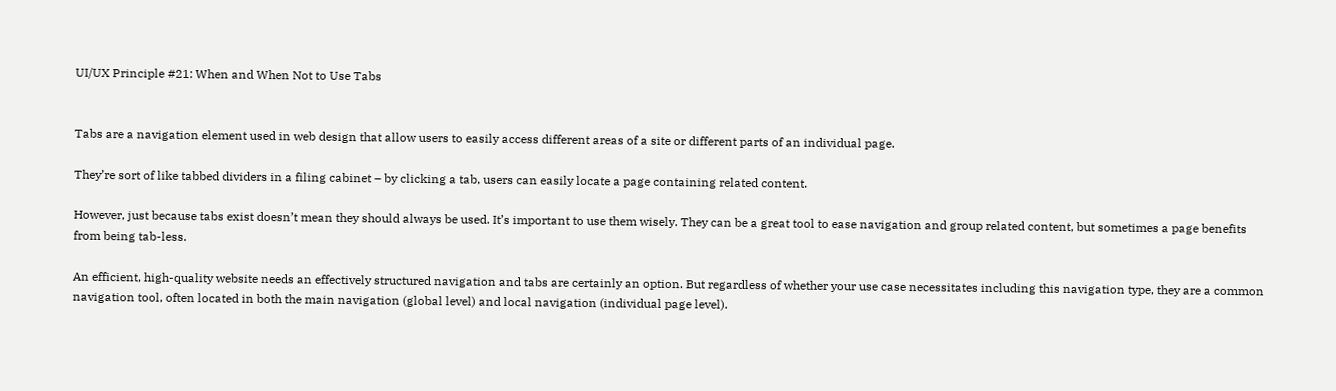UI/UX Principle #21: When and When Not to Use Tabs


Tabs are a navigation element used in web design that allow users to easily access different areas of a site or different parts of an individual page.

They’re sort of like tabbed dividers in a filing cabinet – by clicking a tab, users can easily locate a page containing related content.

However, just because tabs exist doesn’t mean they should always be used. It’s important to use them wisely. They can be a great tool to ease navigation and group related content, but sometimes a page benefits from being tab-less.

An efficient, high-quality website needs an effectively structured navigation and tabs are certainly an option. But regardless of whether your use case necessitates including this navigation type, they are a common navigation tool, often located in both the main navigation (global level) and local navigation (individual page level).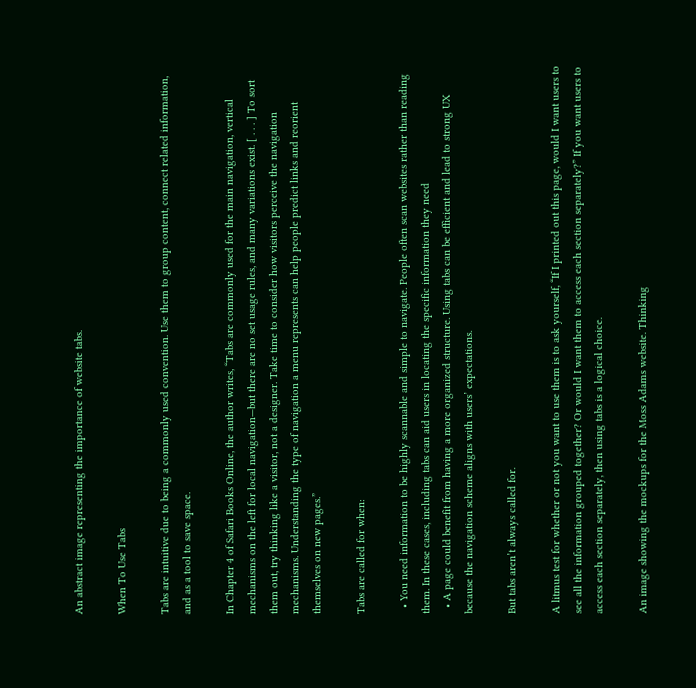An abstract image representing the importance of website tabs.

When To Use Tabs

Tabs are intuitive due to being a commonly used convention. Use them to group content, connect related information, and as a tool to save space.

In Chapter 4 of Safari Books Online, the author writes, “Tabs are commonly used for the main navigation, vertical mechanisms on the left for local navigation—but there are no set usage rules, and many variations exist. [ . . . ] To sort them out, try thinking like a visitor, not a designer. Take time to consider how visitors perceive the navigation mechanisms. Understanding the type of navigation a menu represents can help people predict links and reorient themselves on new pages.”

Tabs are called for when:

  • You need information to be highly scannable and simple to navigate. People often scan websites rather than reading them. In these cases, including tabs can aid users in locating the specific information they need
  • A page could benefit from having a more organized structure. Using tabs can be efficient and lead to strong UX because the navigation scheme aligns with users’ expectations.

But tabs aren’t always called for.

A litmus test for whether or not you want to use them is to ask yourself, “If I printed out this page, would I want users to see all the information grouped together? Or would I want them to access each section separately?” If you want users to access each section separately, then using tabs is a logical choice.

An image showing the mockups for the Moss Adams website. Thinking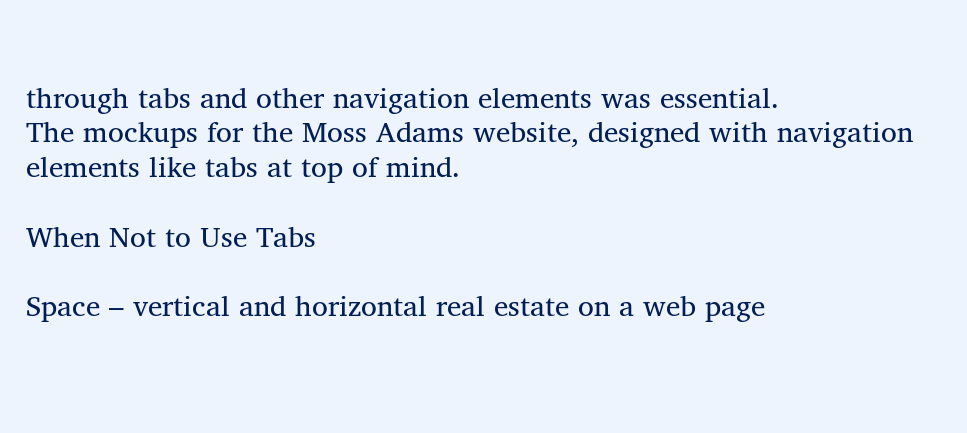through tabs and other navigation elements was essential.
The mockups for the Moss Adams website, designed with navigation elements like tabs at top of mind.

When Not to Use Tabs

Space – vertical and horizontal real estate on a web page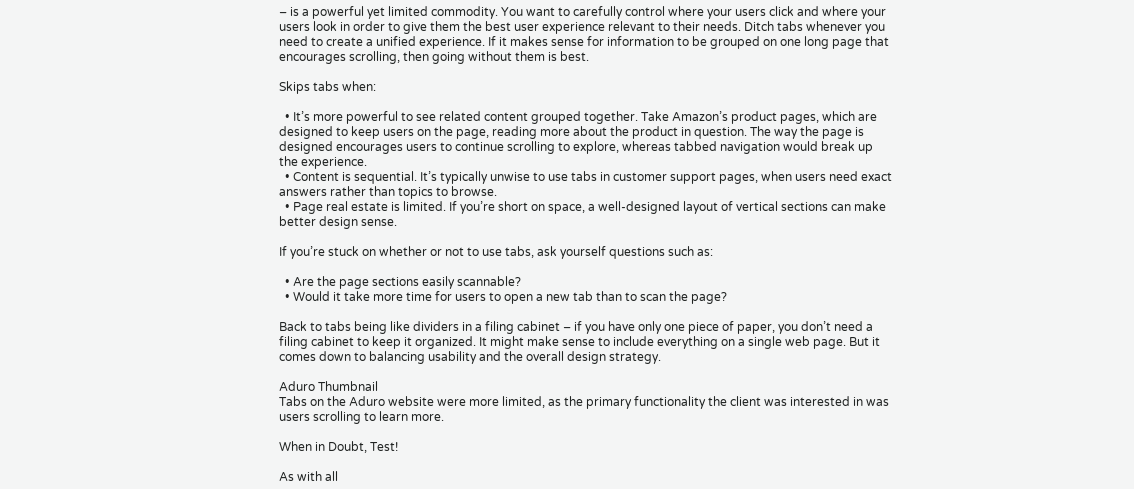– is a powerful yet limited commodity. You want to carefully control where your users click and where your users look in order to give them the best user experience relevant to their needs. Ditch tabs whenever you need to create a unified experience. If it makes sense for information to be grouped on one long page that encourages scrolling, then going without them is best.

Skips tabs when:

  • It’s more powerful to see related content grouped together. Take Amazon’s product pages, which are designed to keep users on the page, reading more about the product in question. The way the page is designed encourages users to continue scrolling to explore, whereas tabbed navigation would break up the experience.
  • Content is sequential. It’s typically unwise to use tabs in customer support pages, when users need exact answers rather than topics to browse.
  • Page real estate is limited. If you’re short on space, a well-designed layout of vertical sections can make better design sense.

If you’re stuck on whether or not to use tabs, ask yourself questions such as:

  • Are the page sections easily scannable?
  • Would it take more time for users to open a new tab than to scan the page?

Back to tabs being like dividers in a filing cabinet – if you have only one piece of paper, you don’t need a filing cabinet to keep it organized. It might make sense to include everything on a single web page. But it comes down to balancing usability and the overall design strategy.

Aduro Thumbnail
Tabs on the Aduro website were more limited, as the primary functionality the client was interested in was users scrolling to learn more.

When in Doubt, Test!

As with all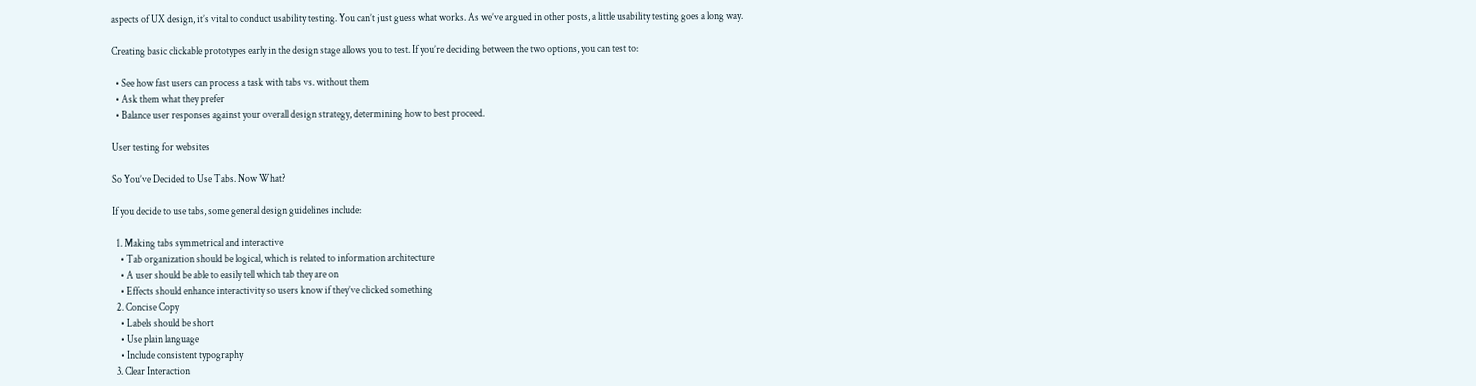aspects of UX design, it’s vital to conduct usability testing. You can’t just guess what works. As we’ve argued in other posts, a little usability testing goes a long way.

Creating basic clickable prototypes early in the design stage allows you to test. If you’re deciding between the two options, you can test to:

  • See how fast users can process a task with tabs vs. without them
  • Ask them what they prefer
  • Balance user responses against your overall design strategy, determining how to best proceed.

User testing for websites

So You’ve Decided to Use Tabs. Now What?

If you decide to use tabs, some general design guidelines include:

  1. Making tabs symmetrical and interactive
    • Tab organization should be logical, which is related to information architecture
    • A user should be able to easily tell which tab they are on
    • Effects should enhance interactivity so users know if they’ve clicked something
  2. Concise Copy
    • Labels should be short
    • Use plain language
    • Include consistent typography
  3. Clear Interaction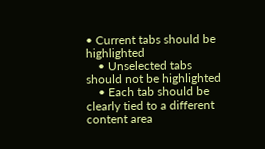• Current tabs should be highlighted
    • Unselected tabs should not be highlighted
    • Each tab should be clearly tied to a different content area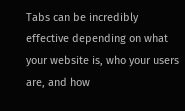Tabs can be incredibly effective depending on what your website is, who your users are, and how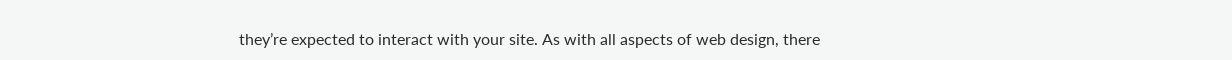they’re expected to interact with your site. As with all aspects of web design, there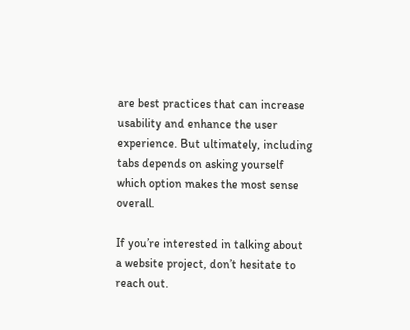are best practices that can increase usability and enhance the user experience. But ultimately, including tabs depends on asking yourself which option makes the most sense overall.

If you’re interested in talking about a website project, don’t hesitate to reach out.